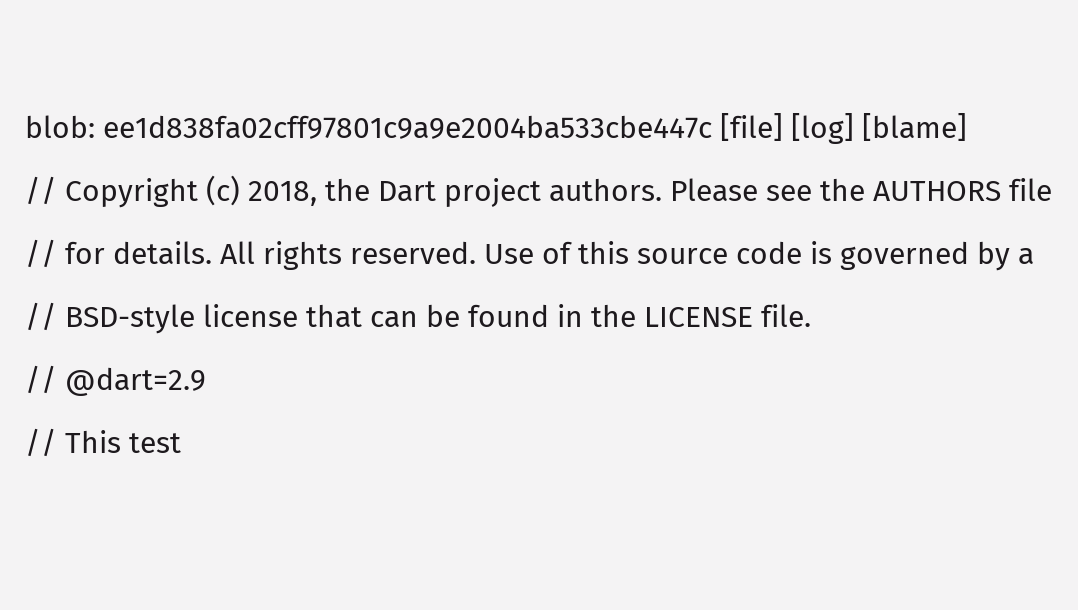blob: ee1d838fa02cff97801c9a9e2004ba533cbe447c [file] [log] [blame]
// Copyright (c) 2018, the Dart project authors. Please see the AUTHORS file
// for details. All rights reserved. Use of this source code is governed by a
// BSD-style license that can be found in the LICENSE file.
// @dart=2.9
// This test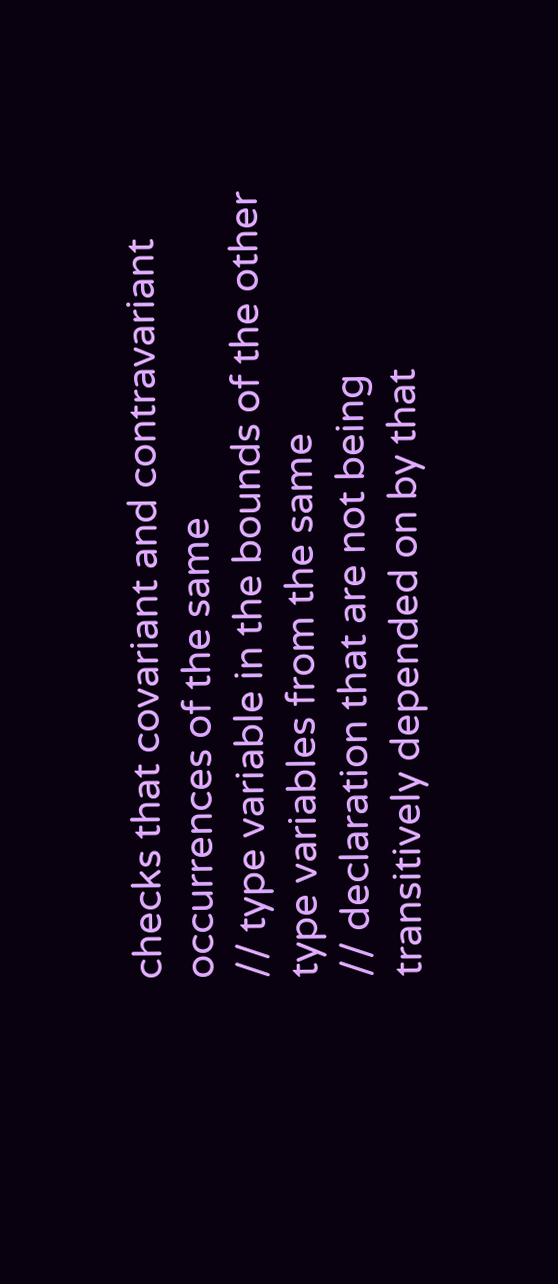checks that covariant and contravariant occurrences of the same
// type variable in the bounds of the other type variables from the same
// declaration that are not being transitively depended on by that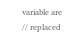variable are
// replaced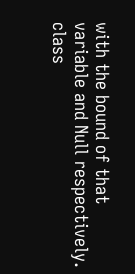with the bound of that variable and Null respectively.
class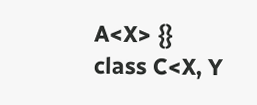A<X> {}
class C<X, Y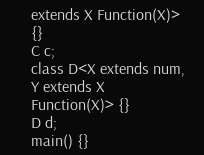extends X Function(X)> {}
C c;
class D<X extends num, Y extends X Function(X)> {}
D d;
main() {}